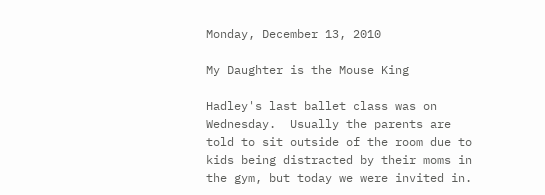Monday, December 13, 2010

My Daughter is the Mouse King

Hadley's last ballet class was on Wednesday.  Usually the parents are told to sit outside of the room due to kids being distracted by their moms in the gym, but today we were invited in.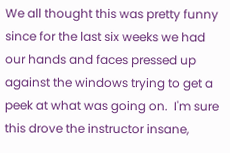We all thought this was pretty funny since for the last six weeks we had our hands and faces pressed up against the windows trying to get a peek at what was going on.  I'm sure this drove the instructor insane,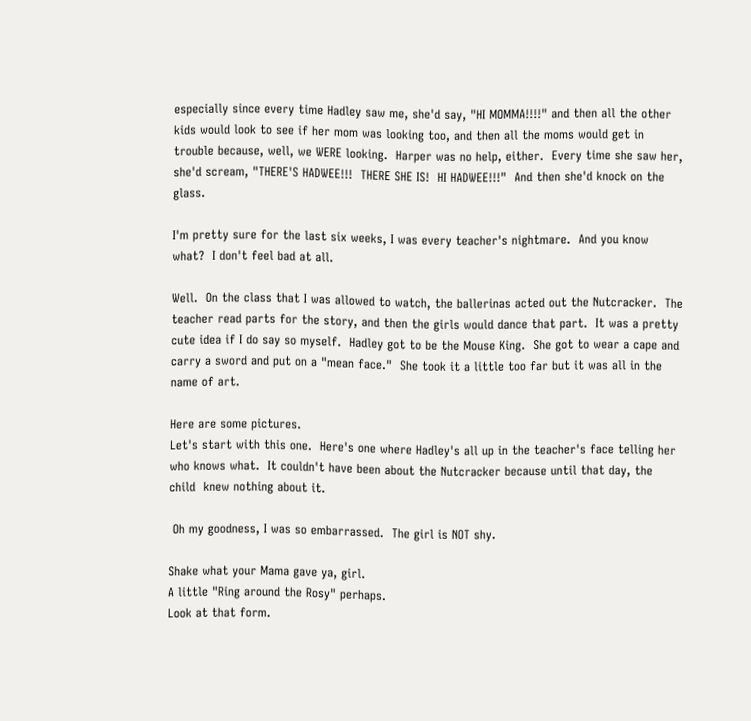especially since every time Hadley saw me, she'd say, "HI MOMMA!!!!" and then all the other kids would look to see if her mom was looking too, and then all the moms would get in trouble because, well, we WERE looking.  Harper was no help, either.  Every time she saw her, she'd scream, "THERE'S HADWEE!!!  THERE SHE IS!  HI HADWEE!!!"  And then she'd knock on the glass.

I'm pretty sure for the last six weeks, I was every teacher's nightmare.  And you know what?  I don't feel bad at all.

Well.  On the class that I was allowed to watch, the ballerinas acted out the Nutcracker.  The teacher read parts for the story, and then the girls would dance that part.  It was a pretty cute idea if I do say so myself.  Hadley got to be the Mouse King.  She got to wear a cape and carry a sword and put on a "mean face."  She took it a little too far but it was all in the name of art.

Here are some pictures.
Let's start with this one.  Here's one where Hadley's all up in the teacher's face telling her who knows what.  It couldn't have been about the Nutcracker because until that day, the child  knew nothing about it.

 Oh my goodness, I was so embarrassed.  The girl is NOT shy.

Shake what your Mama gave ya, girl.
A little "Ring around the Rosy" perhaps.
Look at that form.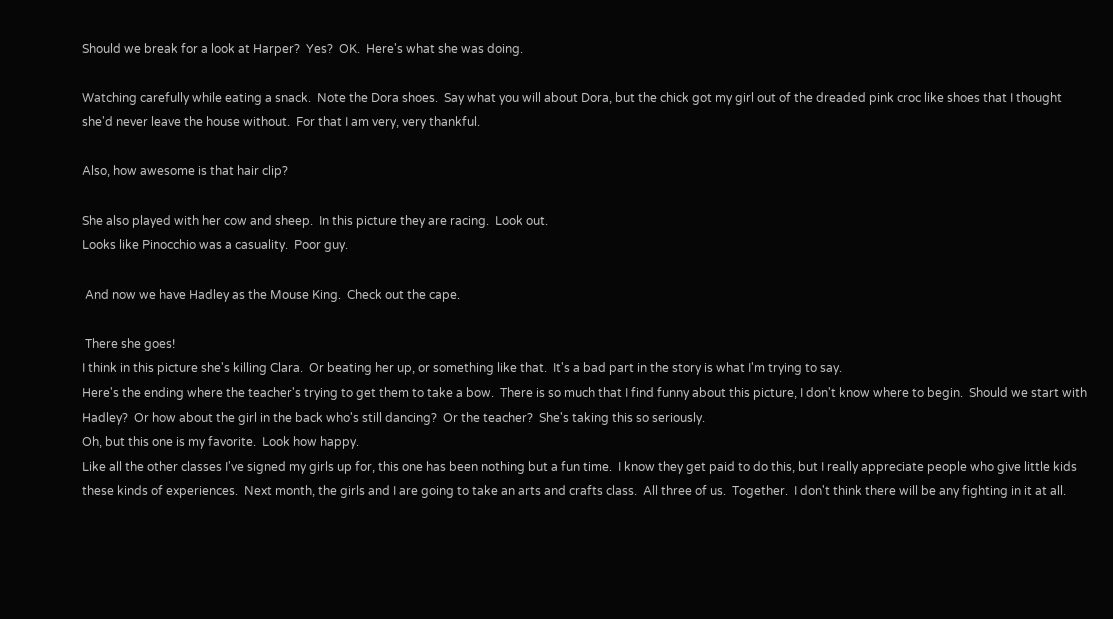Should we break for a look at Harper?  Yes?  OK.  Here's what she was doing.

Watching carefully while eating a snack.  Note the Dora shoes.  Say what you will about Dora, but the chick got my girl out of the dreaded pink croc like shoes that I thought she'd never leave the house without.  For that I am very, very thankful.

Also, how awesome is that hair clip?

She also played with her cow and sheep.  In this picture they are racing.  Look out.
Looks like Pinocchio was a casuality.  Poor guy.

 And now we have Hadley as the Mouse King.  Check out the cape.

 There she goes!
I think in this picture she's killing Clara.  Or beating her up, or something like that.  It's a bad part in the story is what I'm trying to say.
Here's the ending where the teacher's trying to get them to take a bow.  There is so much that I find funny about this picture, I don't know where to begin.  Should we start with Hadley?  Or how about the girl in the back who's still dancing?  Or the teacher?  She's taking this so seriously.
Oh, but this one is my favorite.  Look how happy.
Like all the other classes I've signed my girls up for, this one has been nothing but a fun time.  I know they get paid to do this, but I really appreciate people who give little kids these kinds of experiences.  Next month, the girls and I are going to take an arts and crafts class.  All three of us.  Together.  I don't think there will be any fighting in it at all.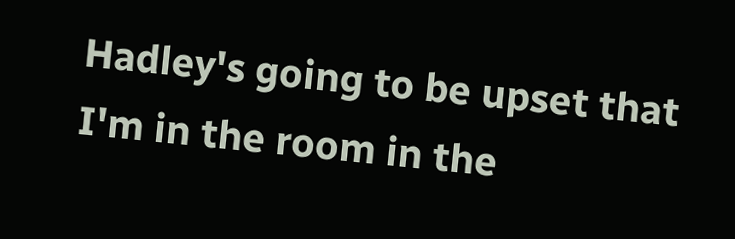Hadley's going to be upset that I'm in the room in the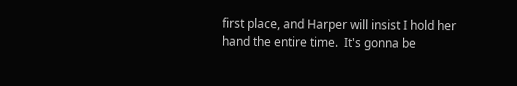first place, and Harper will insist I hold her hand the entire time.  It's gonna be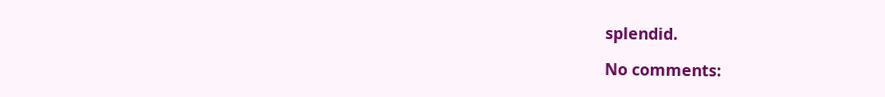splendid.

No comments: